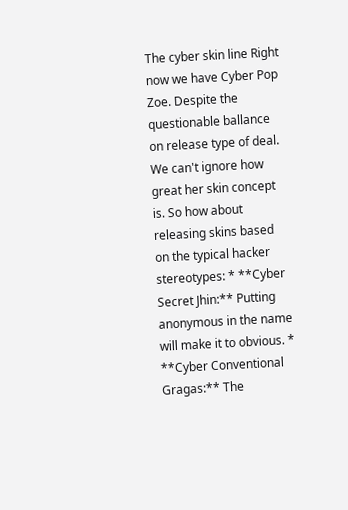The cyber skin line Right now we have Cyber Pop Zoe. Despite the questionable ballance on release type of deal. We can't ignore how great her skin concept is. So how about releasing skins based on the typical hacker stereotypes: * **Cyber Secret Jhin:** Putting anonymous in the name will make it to obvious. * **Cyber Conventional Gragas:** The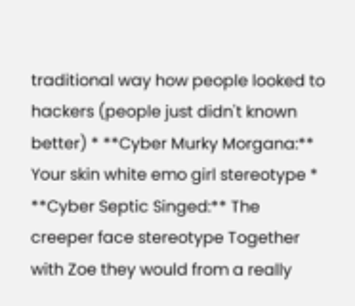traditional way how people looked to hackers (people just didn't known better) * **Cyber Murky Morgana:** Your skin white emo girl stereotype * **Cyber Septic Singed:** The creeper face stereotype Together with Zoe they would from a really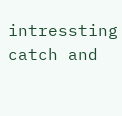intressting catch and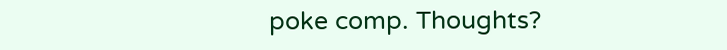poke comp. Thoughts?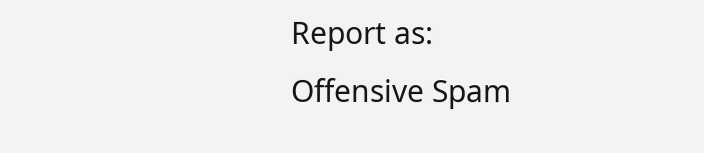Report as:
Offensive Spam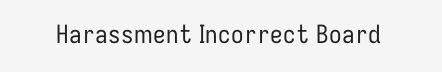Harassment Incorrect Board